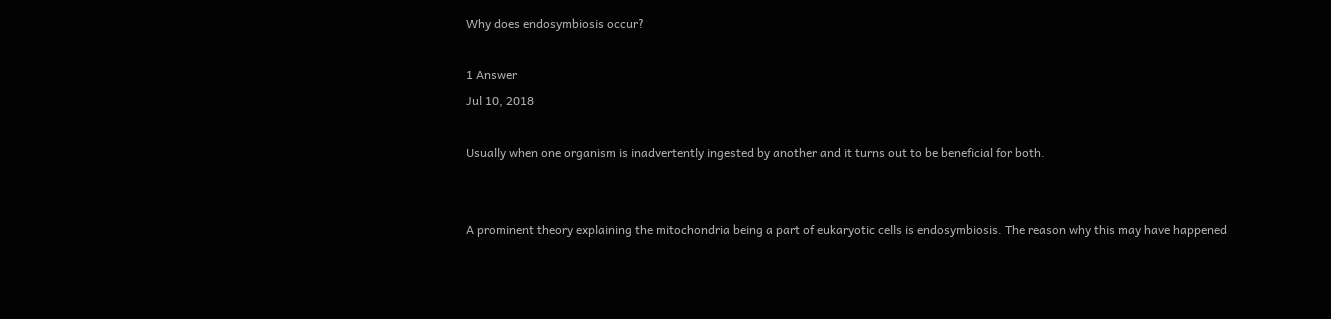Why does endosymbiosis occur?

1 Answer
Jul 10, 2018

Usually when one organism is inadvertently ingested by another and it turns out to be beneficial for both.


A prominent theory explaining the mitochondria being a part of eukaryotic cells is endosymbiosis. The reason why this may have happened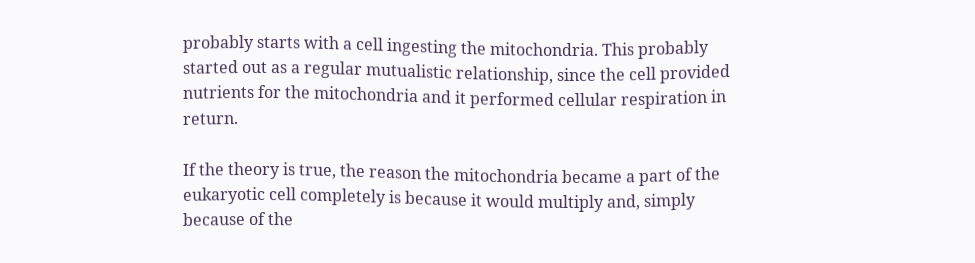probably starts with a cell ingesting the mitochondria. This probably started out as a regular mutualistic relationship, since the cell provided nutrients for the mitochondria and it performed cellular respiration in return.

If the theory is true, the reason the mitochondria became a part of the eukaryotic cell completely is because it would multiply and, simply because of the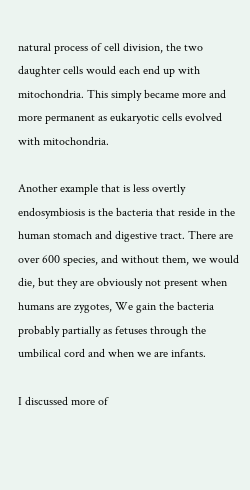natural process of cell division, the two daughter cells would each end up with mitochondria. This simply became more and more permanent as eukaryotic cells evolved with mitochondria.

Another example that is less overtly endosymbiosis is the bacteria that reside in the human stomach and digestive tract. There are over 600 species, and without them, we would die, but they are obviously not present when humans are zygotes, We gain the bacteria probably partially as fetuses through the umbilical cord and when we are infants.

I discussed more of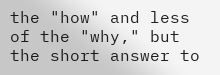the "how" and less of the "why," but the short answer to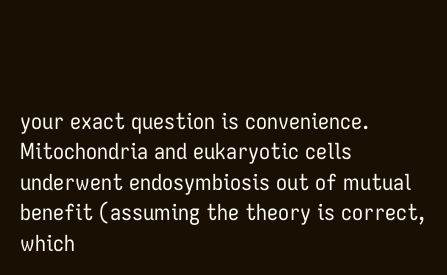your exact question is convenience. Mitochondria and eukaryotic cells underwent endosymbiosis out of mutual benefit (assuming the theory is correct, which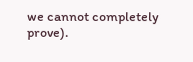we cannot completely prove).